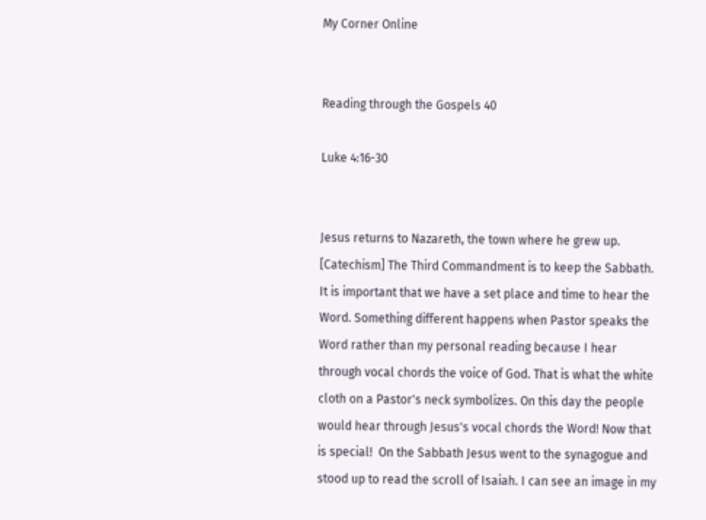My Corner Online


Reading through the Gospels 40

Luke 4:16-30


Jesus returns to Nazareth, the town where he grew up. [Catechism] The Third Commandment is to keep the Sabbath. It is important that we have a set place and time to hear the Word. Something different happens when Pastor speaks the Word rather than my personal reading because I hear through vocal chords the voice of God. That is what the white cloth on a Pastor's neck symbolizes. On this day the people would hear through Jesus's vocal chords the Word! Now that is special!  On the Sabbath Jesus went to the synagogue and stood up to read the scroll of Isaiah. I can see an image in my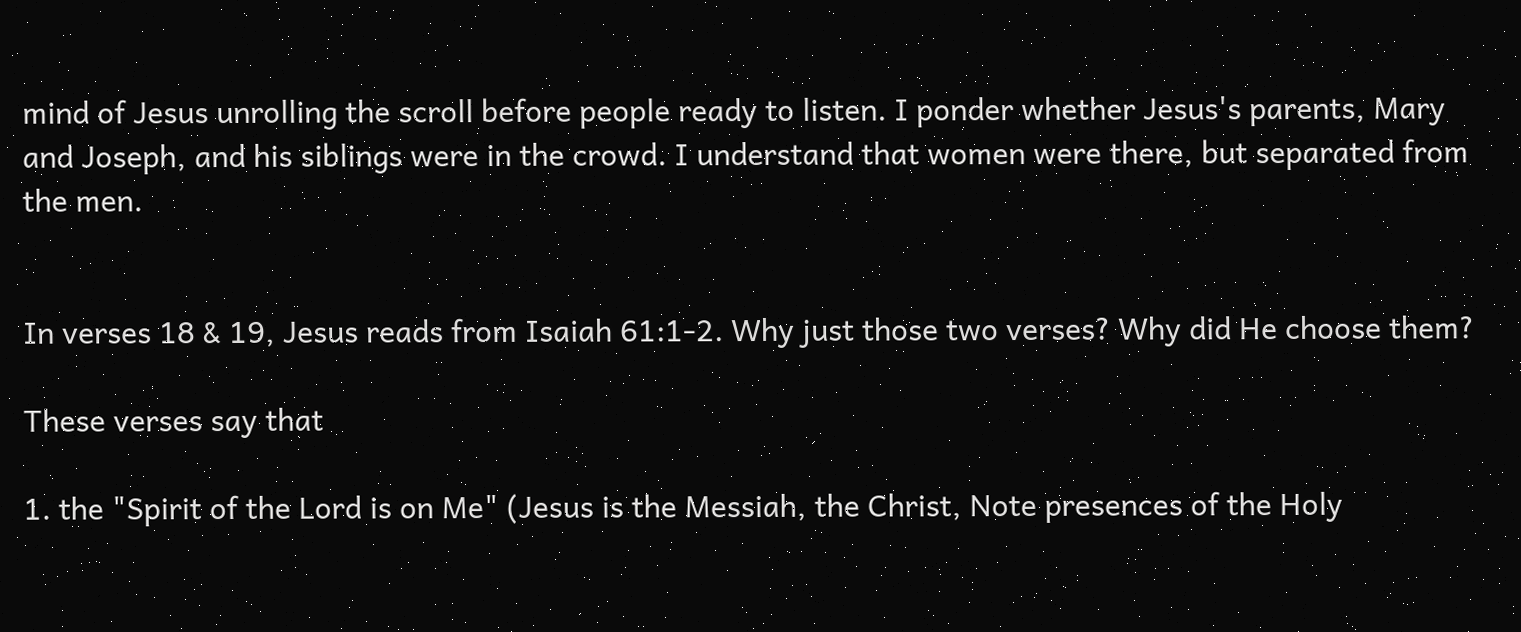mind of Jesus unrolling the scroll before people ready to listen. I ponder whether Jesus's parents, Mary and Joseph, and his siblings were in the crowd. I understand that women were there, but separated from the men.


In verses 18 & 19, Jesus reads from Isaiah 61:1-2. Why just those two verses? Why did He choose them?

These verses say that

1. the "Spirit of the Lord is on Me" (Jesus is the Messiah, the Christ, Note presences of the Holy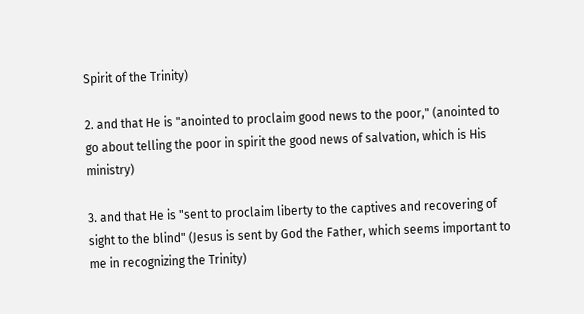Spirit of the Trinity)

2. and that He is "anointed to proclaim good news to the poor," (anointed to go about telling the poor in spirit the good news of salvation, which is His ministry)

3. and that He is "sent to proclaim liberty to the captives and recovering of sight to the blind" (Jesus is sent by God the Father, which seems important to me in recognizing the Trinity)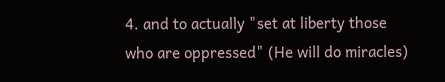4. and to actually "set at liberty those who are oppressed" (He will do miracles)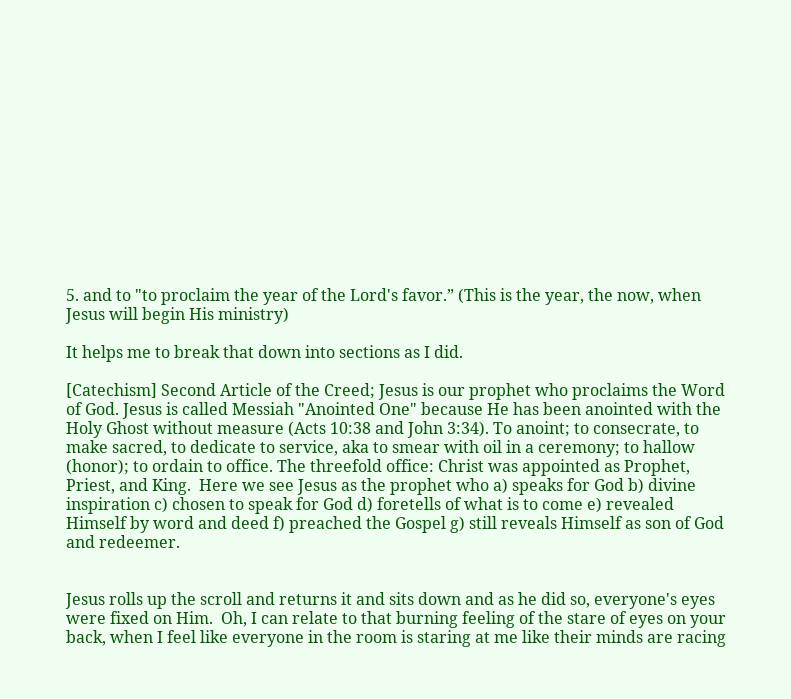5. and to "to proclaim the year of the Lord's favor.” (This is the year, the now, when Jesus will begin His ministry)

It helps me to break that down into sections as I did.

[Catechism] Second Article of the Creed; Jesus is our prophet who proclaims the Word of God. Jesus is called Messiah "Anointed One" because He has been anointed with the Holy Ghost without measure (Acts 10:38 and John 3:34). To anoint; to consecrate, to make sacred, to dedicate to service, aka to smear with oil in a ceremony; to hallow (honor); to ordain to office. The threefold office: Christ was appointed as Prophet, Priest, and King.  Here we see Jesus as the prophet who a) speaks for God b) divine inspiration c) chosen to speak for God d) foretells of what is to come e) revealed Himself by word and deed f) preached the Gospel g) still reveals Himself as son of God and redeemer.


Jesus rolls up the scroll and returns it and sits down and as he did so, everyone's eyes were fixed on Him.  Oh, I can relate to that burning feeling of the stare of eyes on your back, when I feel like everyone in the room is staring at me like their minds are racing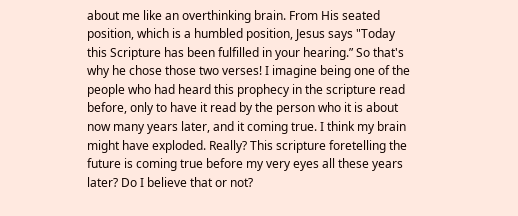about me like an overthinking brain. From His seated position, which is a humbled position, Jesus says "Today this Scripture has been fulfilled in your hearing.” So that's why he chose those two verses! I imagine being one of the people who had heard this prophecy in the scripture read before, only to have it read by the person who it is about now many years later, and it coming true. I think my brain might have exploded. Really? This scripture foretelling the future is coming true before my very eyes all these years later? Do I believe that or not?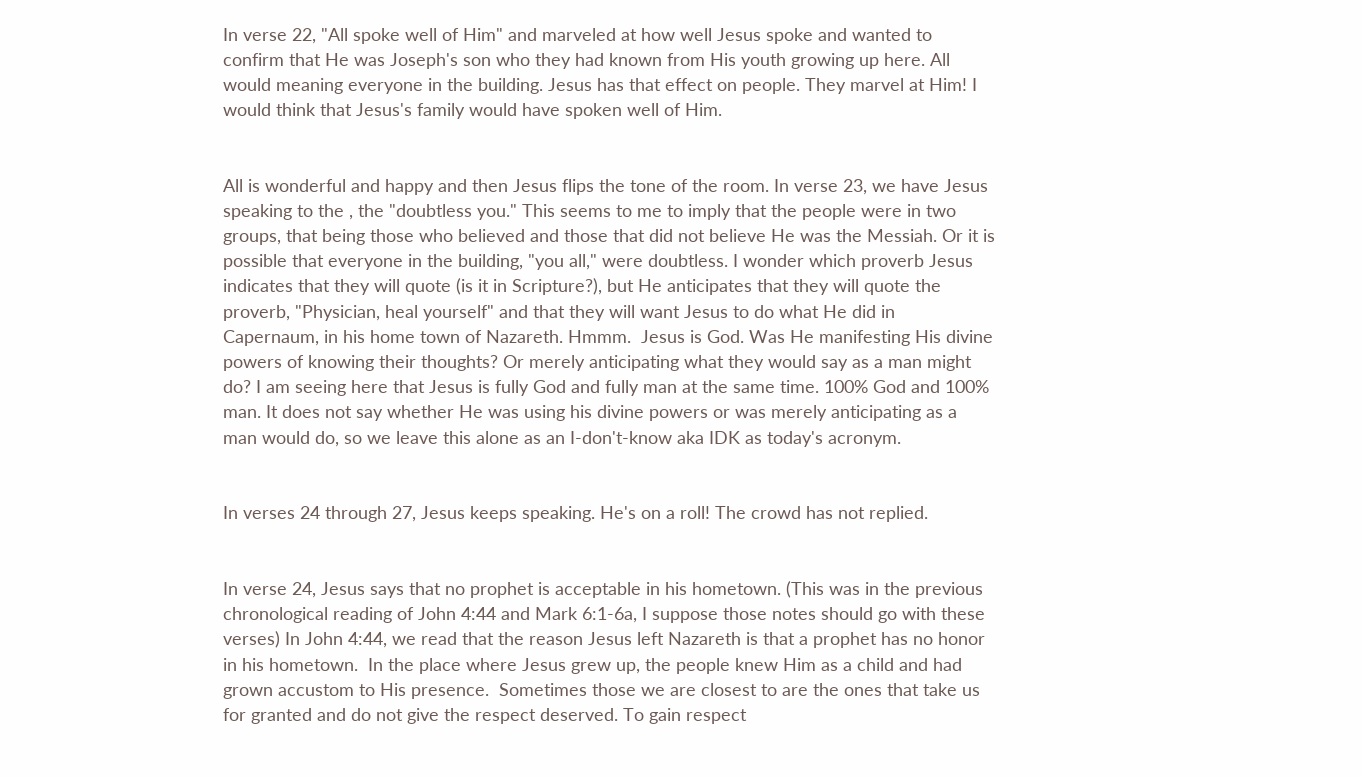In verse 22, "All spoke well of Him" and marveled at how well Jesus spoke and wanted to confirm that He was Joseph's son who they had known from His youth growing up here. All would meaning everyone in the building. Jesus has that effect on people. They marvel at Him! I would think that Jesus's family would have spoken well of Him.


All is wonderful and happy and then Jesus flips the tone of the room. In verse 23, we have Jesus speaking to the , the "doubtless you." This seems to me to imply that the people were in two groups, that being those who believed and those that did not believe He was the Messiah. Or it is possible that everyone in the building, "you all," were doubtless. I wonder which proverb Jesus indicates that they will quote (is it in Scripture?), but He anticipates that they will quote the proverb, "Physician, heal yourself" and that they will want Jesus to do what He did in Capernaum, in his home town of Nazareth. Hmmm.  Jesus is God. Was He manifesting His divine powers of knowing their thoughts? Or merely anticipating what they would say as a man might do? I am seeing here that Jesus is fully God and fully man at the same time. 100% God and 100% man. It does not say whether He was using his divine powers or was merely anticipating as a man would do, so we leave this alone as an I-don't-know aka IDK as today's acronym.


In verses 24 through 27, Jesus keeps speaking. He's on a roll! The crowd has not replied.


In verse 24, Jesus says that no prophet is acceptable in his hometown. (This was in the previous chronological reading of John 4:44 and Mark 6:1-6a, I suppose those notes should go with these verses) In John 4:44, we read that the reason Jesus left Nazareth is that a prophet has no honor in his hometown.  In the place where Jesus grew up, the people knew Him as a child and had grown accustom to His presence.  Sometimes those we are closest to are the ones that take us for granted and do not give the respect deserved. To gain respect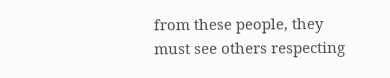from these people, they must see others respecting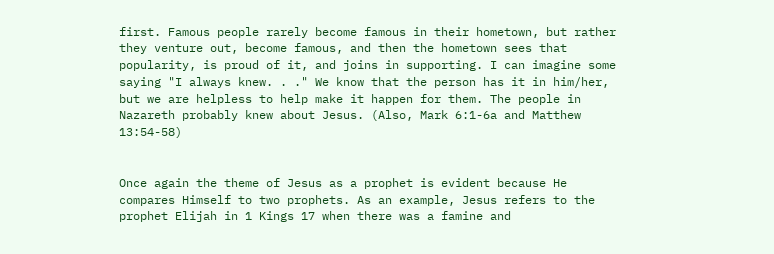first. Famous people rarely become famous in their hometown, but rather they venture out, become famous, and then the hometown sees that popularity, is proud of it, and joins in supporting. I can imagine some saying "I always knew. . ." We know that the person has it in him/her, but we are helpless to help make it happen for them. The people in Nazareth probably knew about Jesus. (Also, Mark 6:1-6a and Matthew 13:54-58)


Once again the theme of Jesus as a prophet is evident because He compares Himself to two prophets. As an example, Jesus refers to the prophet Elijah in 1 Kings 17 when there was a famine and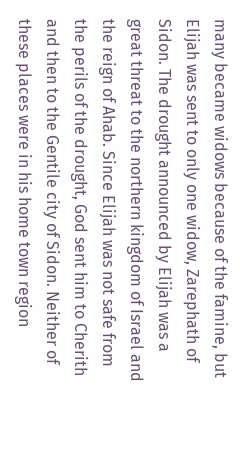many became widows because of the famine, but Elijah was sent to only one widow, Zarephath of Sidon. The drought announced by Elijah was a great threat to the northern kingdom of Israel and the reign of Ahab. Since Elijah was not safe from the perils of the drought, God sent him to Cherith and then to the Gentile city of Sidon. Neither of these places were in his home town region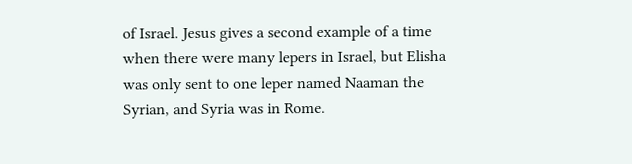of Israel. Jesus gives a second example of a time when there were many lepers in Israel, but Elisha was only sent to one leper named Naaman the Syrian, and Syria was in Rome.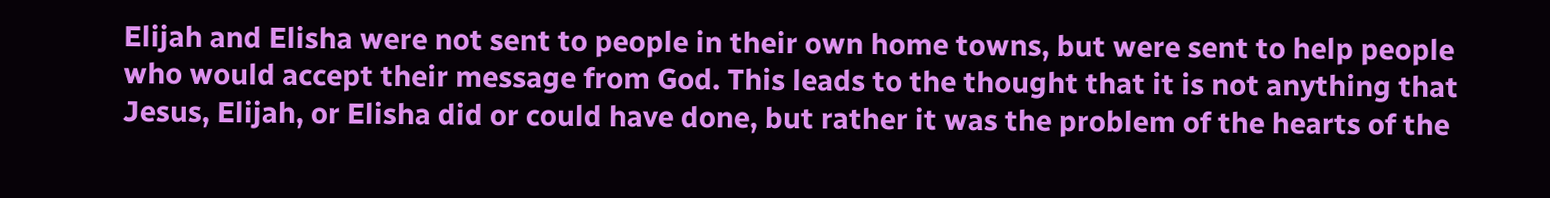Elijah and Elisha were not sent to people in their own home towns, but were sent to help people who would accept their message from God. This leads to the thought that it is not anything that Jesus, Elijah, or Elisha did or could have done, but rather it was the problem of the hearts of the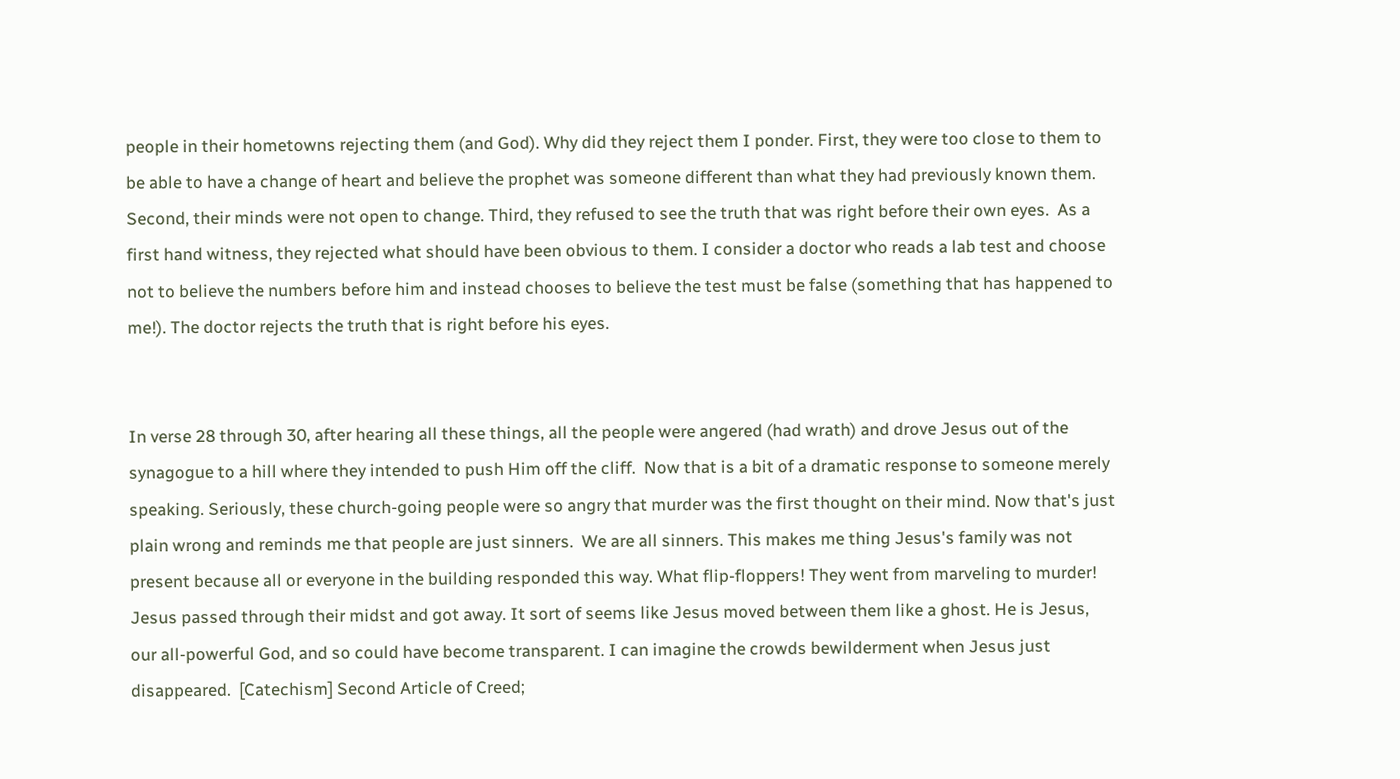people in their hometowns rejecting them (and God). Why did they reject them I ponder. First, they were too close to them to be able to have a change of heart and believe the prophet was someone different than what they had previously known them. Second, their minds were not open to change. Third, they refused to see the truth that was right before their own eyes.  As a first hand witness, they rejected what should have been obvious to them. I consider a doctor who reads a lab test and choose not to believe the numbers before him and instead chooses to believe the test must be false (something that has happened to me!). The doctor rejects the truth that is right before his eyes.


In verse 28 through 30, after hearing all these things, all the people were angered (had wrath) and drove Jesus out of the synagogue to a hill where they intended to push Him off the cliff.  Now that is a bit of a dramatic response to someone merely speaking. Seriously, these church-going people were so angry that murder was the first thought on their mind. Now that's just plain wrong and reminds me that people are just sinners.  We are all sinners. This makes me thing Jesus's family was not present because all or everyone in the building responded this way. What flip-floppers! They went from marveling to murder! Jesus passed through their midst and got away. It sort of seems like Jesus moved between them like a ghost. He is Jesus, our all-powerful God, and so could have become transparent. I can imagine the crowds bewilderment when Jesus just disappeared.  [Catechism] Second Article of Creed;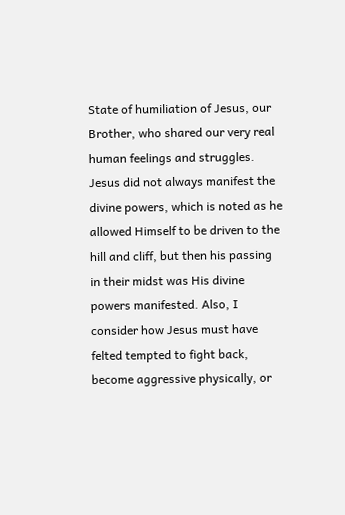State of humiliation of Jesus, our Brother, who shared our very real human feelings and struggles. Jesus did not always manifest the divine powers, which is noted as he allowed Himself to be driven to the hill and cliff, but then his passing in their midst was His divine powers manifested. Also, I consider how Jesus must have felted tempted to fight back, become aggressive physically, or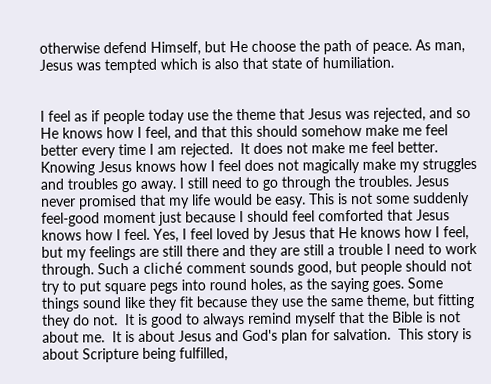otherwise defend Himself, but He choose the path of peace. As man, Jesus was tempted which is also that state of humiliation.


I feel as if people today use the theme that Jesus was rejected, and so He knows how I feel, and that this should somehow make me feel better every time I am rejected.  It does not make me feel better. Knowing Jesus knows how I feel does not magically make my struggles and troubles go away. I still need to go through the troubles. Jesus never promised that my life would be easy. This is not some suddenly feel-good moment just because I should feel comforted that Jesus knows how I feel. Yes, I feel loved by Jesus that He knows how I feel, but my feelings are still there and they are still a trouble I need to work through. Such a cliché comment sounds good, but people should not try to put square pegs into round holes, as the saying goes. Some things sound like they fit because they use the same theme, but fitting they do not.  It is good to always remind myself that the Bible is not about me.  It is about Jesus and God's plan for salvation.  This story is about Scripture being fulfilled,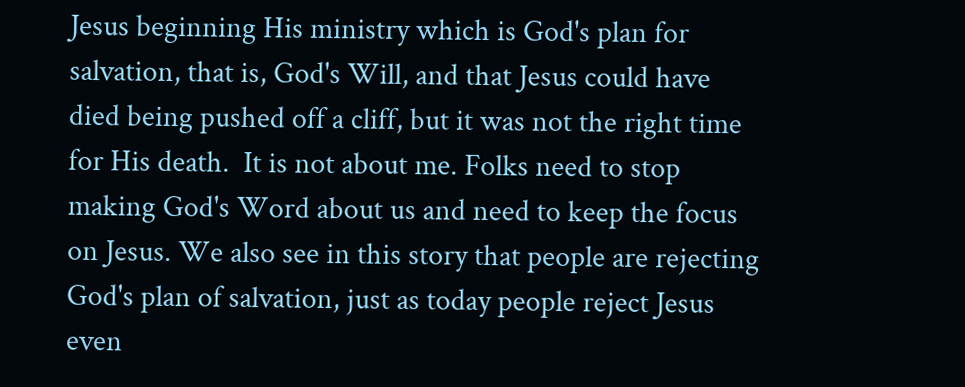Jesus beginning His ministry which is God's plan for salvation, that is, God's Will, and that Jesus could have died being pushed off a cliff, but it was not the right time for His death.  It is not about me. Folks need to stop making God's Word about us and need to keep the focus on Jesus. We also see in this story that people are rejecting God's plan of salvation, just as today people reject Jesus even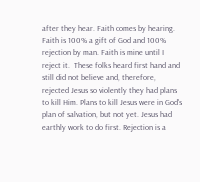after they hear. Faith comes by hearing. Faith is 100% a gift of God and 100% rejection by man. Faith is mine until I reject it.  These folks heard first hand and still did not believe and, therefore, rejected Jesus so violently they had plans to kill Him. Plans to kill Jesus were in God's plan of salvation, but not yet. Jesus had earthly work to do first. Rejection is a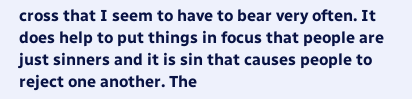cross that I seem to have to bear very often. It does help to put things in focus that people are just sinners and it is sin that causes people to reject one another. The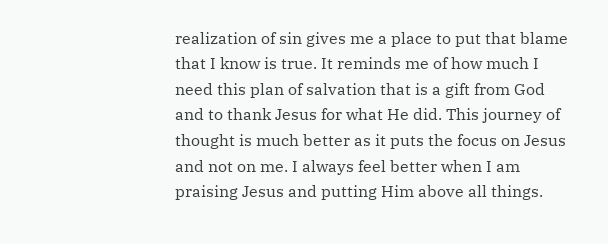realization of sin gives me a place to put that blame that I know is true. It reminds me of how much I need this plan of salvation that is a gift from God and to thank Jesus for what He did. This journey of thought is much better as it puts the focus on Jesus and not on me. I always feel better when I am praising Jesus and putting Him above all things.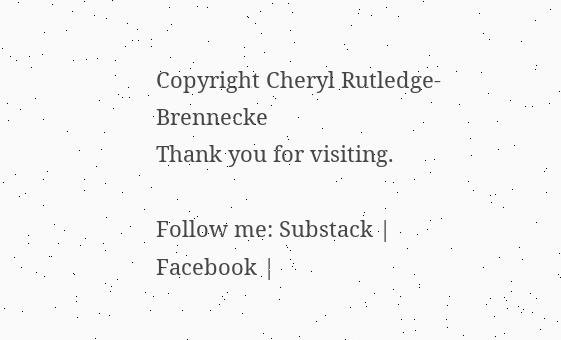Copyright Cheryl Rutledge-Brennecke
Thank you for visiting.

Follow me: Substack | Facebook |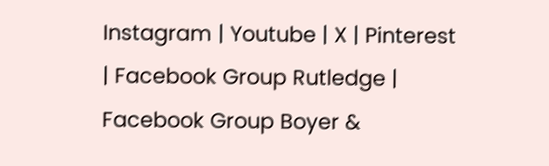Instagram | Youtube | X | Pinterest | Facebook Group Rutledge | Facebook Group Boyer &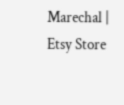Marechal | Etsy Store